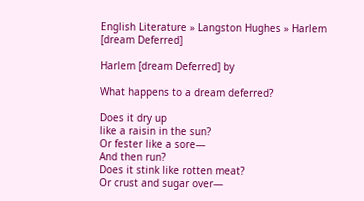English Literature » Langston Hughes » Harlem [dream Deferred]

Harlem [dream Deferred] by

What happens to a dream deferred?

Does it dry up
like a raisin in the sun?
Or fester like a sore—
And then run?
Does it stink like rotten meat?
Or crust and sugar over—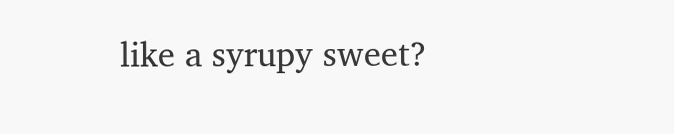like a syrupy sweet?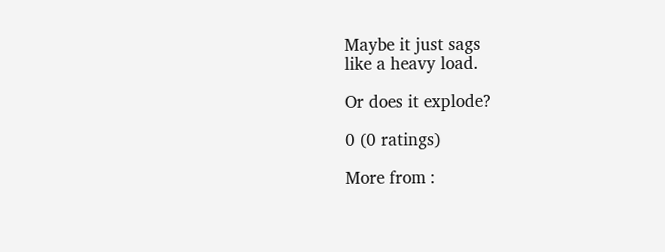Maybe it just sags
like a heavy load.

Or does it explode?

0 (0 ratings)

More from :